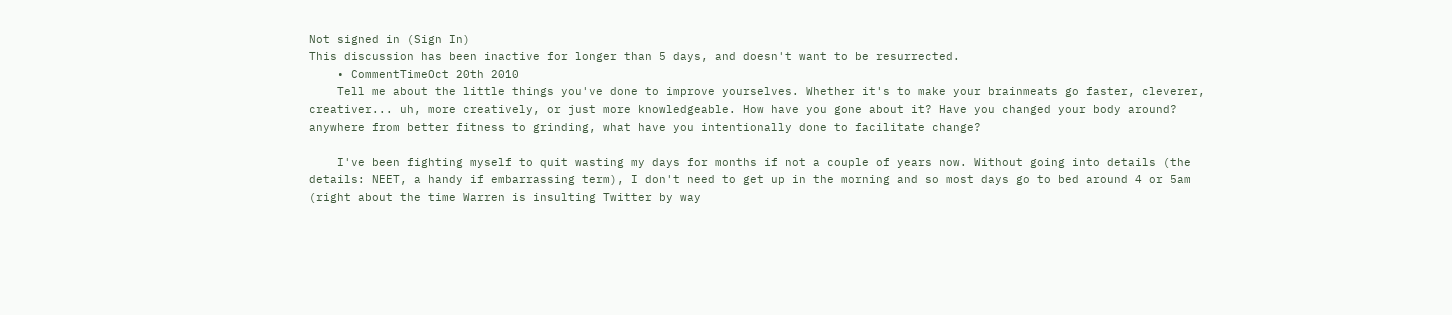Not signed in (Sign In)
This discussion has been inactive for longer than 5 days, and doesn't want to be resurrected.
    • CommentTimeOct 20th 2010
    Tell me about the little things you've done to improve yourselves. Whether it's to make your brainmeats go faster, cleverer, creativer... uh, more creatively, or just more knowledgeable. How have you gone about it? Have you changed your body around? anywhere from better fitness to grinding, what have you intentionally done to facilitate change?

    I've been fighting myself to quit wasting my days for months if not a couple of years now. Without going into details (the details: NEET, a handy if embarrassing term), I don't need to get up in the morning and so most days go to bed around 4 or 5am (right about the time Warren is insulting Twitter by way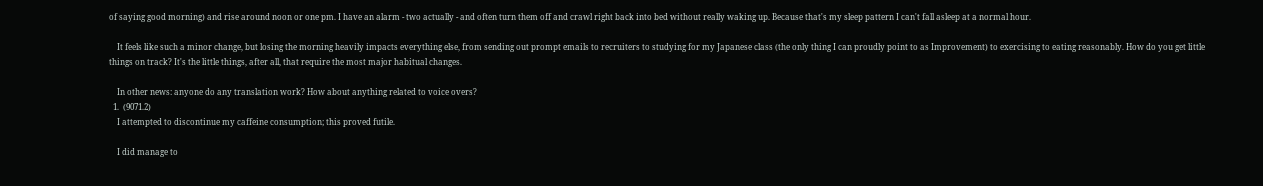of saying good morning) and rise around noon or one pm. I have an alarm - two actually - and often turn them off and crawl right back into bed without really waking up. Because that's my sleep pattern I can't fall asleep at a normal hour.

    It feels like such a minor change, but losing the morning heavily impacts everything else, from sending out prompt emails to recruiters to studying for my Japanese class (the only thing I can proudly point to as Improvement) to exercising to eating reasonably. How do you get little things on track? It's the little things, after all, that require the most major habitual changes.

    In other news: anyone do any translation work? How about anything related to voice overs?
  1.  (9071.2)
    I attempted to discontinue my caffeine consumption; this proved futile.

    I did manage to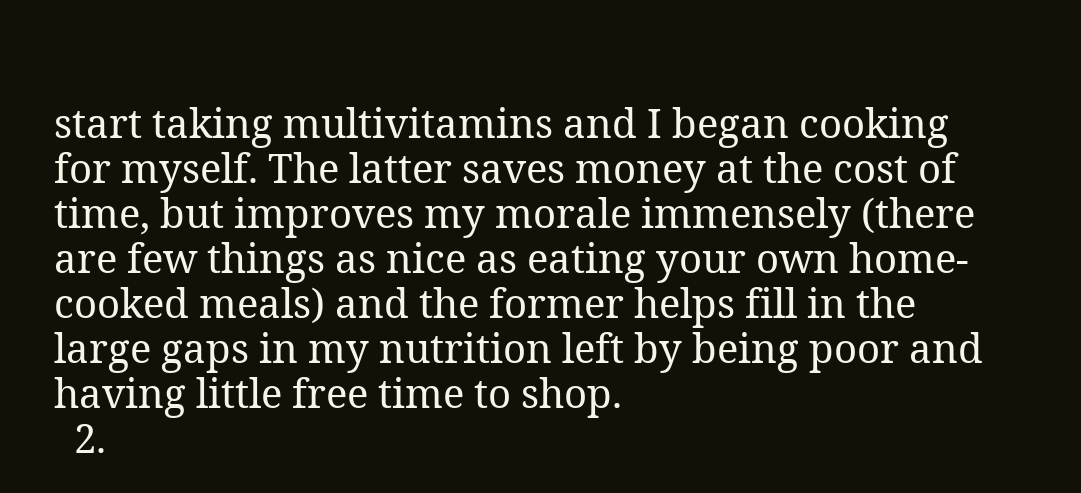start taking multivitamins and I began cooking for myself. The latter saves money at the cost of time, but improves my morale immensely (there are few things as nice as eating your own home-cooked meals) and the former helps fill in the large gaps in my nutrition left by being poor and having little free time to shop.
  2.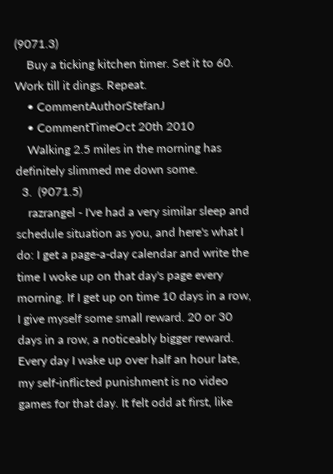(9071.3)
    Buy a ticking kitchen timer. Set it to 60. Work till it dings. Repeat.
    • CommentAuthorStefanJ
    • CommentTimeOct 20th 2010
    Walking 2.5 miles in the morning has definitely slimmed me down some.
  3.  (9071.5)
    razrangel - I've had a very similar sleep and schedule situation as you, and here's what I do: I get a page-a-day calendar and write the time I woke up on that day's page every morning. If I get up on time 10 days in a row, I give myself some small reward. 20 or 30 days in a row, a noticeably bigger reward. Every day I wake up over half an hour late, my self-inflicted punishment is no video games for that day. It felt odd at first, like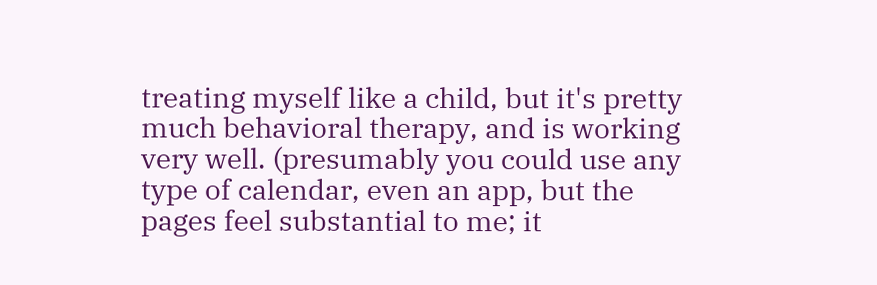treating myself like a child, but it's pretty much behavioral therapy, and is working very well. (presumably you could use any type of calendar, even an app, but the pages feel substantial to me; it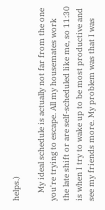helps.)

    My ideal schedule is actually not far from the one you're trying to escape. All my housemates work the late shift or are self-scheduled like me, so 11:30 is when I try to wake up to be most productive and see my friends more. My problem was that I was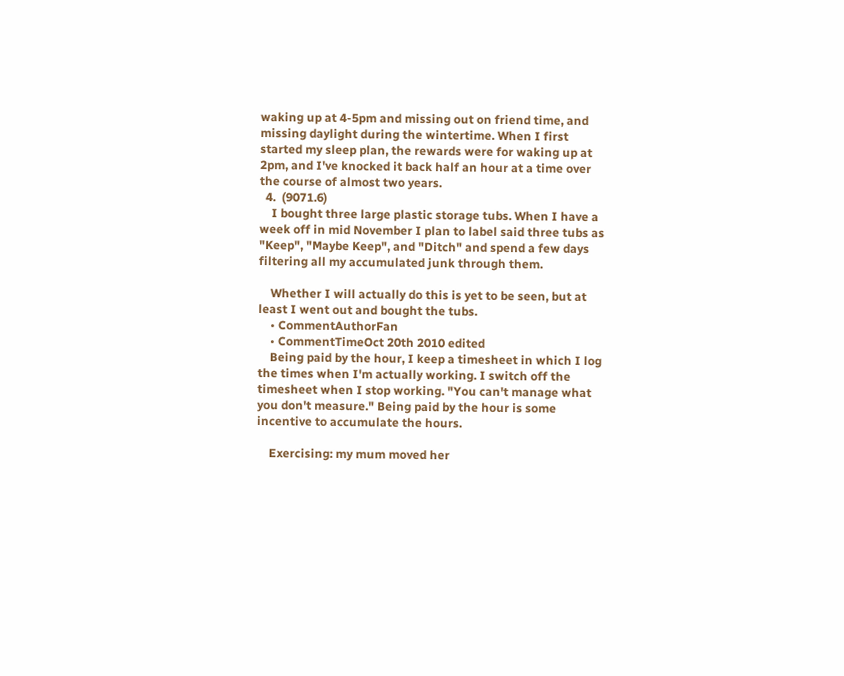waking up at 4-5pm and missing out on friend time, and missing daylight during the wintertime. When I first started my sleep plan, the rewards were for waking up at 2pm, and I've knocked it back half an hour at a time over the course of almost two years.
  4.  (9071.6)
    I bought three large plastic storage tubs. When I have a week off in mid November I plan to label said three tubs as "Keep", "Maybe Keep", and "Ditch" and spend a few days filtering all my accumulated junk through them.

    Whether I will actually do this is yet to be seen, but at least I went out and bought the tubs.
    • CommentAuthorFan
    • CommentTimeOct 20th 2010 edited
    Being paid by the hour, I keep a timesheet in which I log the times when I'm actually working. I switch off the timesheet when I stop working. "You can't manage what you don't measure." Being paid by the hour is some incentive to accumulate the hours.

    Exercising: my mum moved her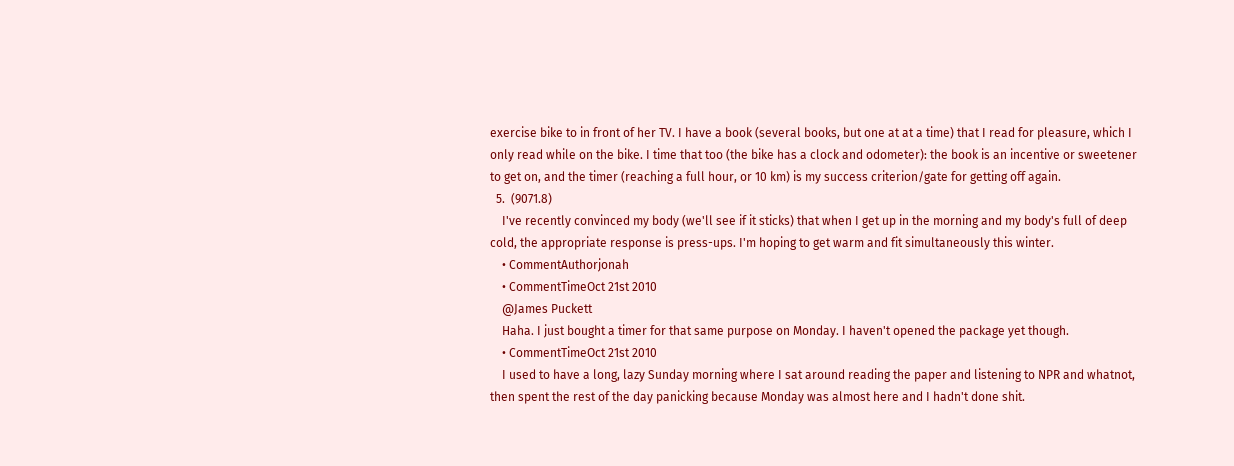exercise bike to in front of her TV. I have a book (several books, but one at at a time) that I read for pleasure, which I only read while on the bike. I time that too (the bike has a clock and odometer): the book is an incentive or sweetener to get on, and the timer (reaching a full hour, or 10 km) is my success criterion/gate for getting off again.
  5.  (9071.8)
    I've recently convinced my body (we'll see if it sticks) that when I get up in the morning and my body's full of deep cold, the appropriate response is press-ups. I'm hoping to get warm and fit simultaneously this winter.
    • CommentAuthorjonah
    • CommentTimeOct 21st 2010
    @James Puckett
    Haha. I just bought a timer for that same purpose on Monday. I haven't opened the package yet though.
    • CommentTimeOct 21st 2010
    I used to have a long, lazy Sunday morning where I sat around reading the paper and listening to NPR and whatnot, then spent the rest of the day panicking because Monday was almost here and I hadn't done shit.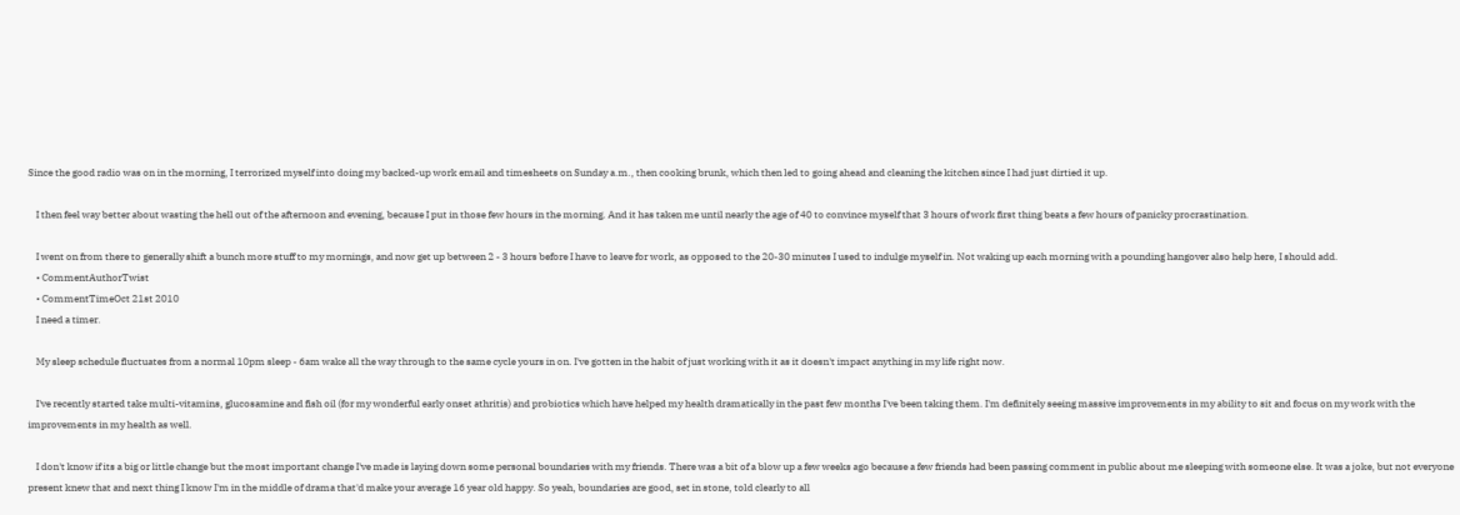Since the good radio was on in the morning, I terrorized myself into doing my backed-up work email and timesheets on Sunday a.m., then cooking brunk, which then led to going ahead and cleaning the kitchen since I had just dirtied it up.

    I then feel way better about wasting the hell out of the afternoon and evening, because I put in those few hours in the morning. And it has taken me until nearly the age of 40 to convince myself that 3 hours of work first thing beats a few hours of panicky procrastination.

    I went on from there to generally shift a bunch more stuff to my mornings, and now get up between 2 - 3 hours before I have to leave for work, as opposed to the 20-30 minutes I used to indulge myself in. Not waking up each morning with a pounding hangover also help here, I should add.
    • CommentAuthorTwist
    • CommentTimeOct 21st 2010
    I need a timer.

    My sleep schedule fluctuates from a normal 10pm sleep - 6am wake all the way through to the same cycle yours in on. I've gotten in the habit of just working with it as it doesn't impact anything in my life right now.

    I've recently started take multi-vitamins, glucosamine and fish oil (for my wonderful early onset athritis) and probiotics which have helped my health dramatically in the past few months I've been taking them. I'm definitely seeing massive improvements in my ability to sit and focus on my work with the improvements in my health as well.

    I don't know if its a big or little change but the most important change I've made is laying down some personal boundaries with my friends. There was a bit of a blow up a few weeks ago because a few friends had been passing comment in public about me sleeping with someone else. It was a joke, but not everyone present knew that and next thing I know I'm in the middle of drama that'd make your average 16 year old happy. So yeah, boundaries are good, set in stone, told clearly to all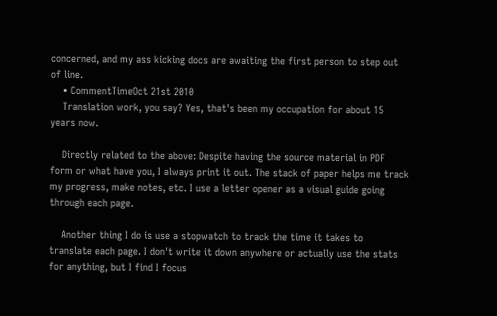concerned, and my ass kicking docs are awaiting the first person to step out of line.
    • CommentTimeOct 21st 2010
    Translation work, you say? Yes, that's been my occupation for about 15 years now.

    Directly related to the above: Despite having the source material in PDF form or what have you, I always print it out. The stack of paper helps me track my progress, make notes, etc. I use a letter opener as a visual guide going through each page.

    Another thing I do is use a stopwatch to track the time it takes to translate each page. I don't write it down anywhere or actually use the stats for anything, but I find I focus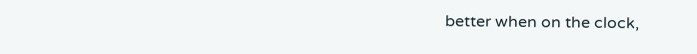better when on the clock,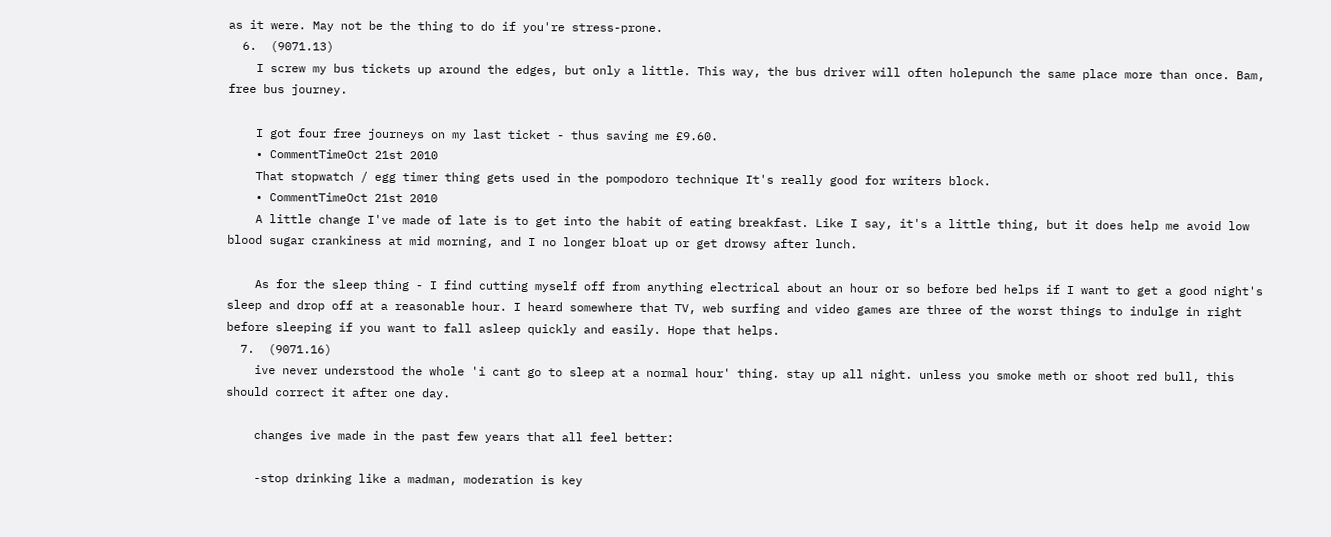as it were. May not be the thing to do if you're stress-prone.
  6.  (9071.13)
    I screw my bus tickets up around the edges, but only a little. This way, the bus driver will often holepunch the same place more than once. Bam, free bus journey.

    I got four free journeys on my last ticket - thus saving me £9.60.
    • CommentTimeOct 21st 2010
    That stopwatch / egg timer thing gets used in the pompodoro technique It's really good for writers block.
    • CommentTimeOct 21st 2010
    A little change I've made of late is to get into the habit of eating breakfast. Like I say, it's a little thing, but it does help me avoid low blood sugar crankiness at mid morning, and I no longer bloat up or get drowsy after lunch.

    As for the sleep thing - I find cutting myself off from anything electrical about an hour or so before bed helps if I want to get a good night's sleep and drop off at a reasonable hour. I heard somewhere that TV, web surfing and video games are three of the worst things to indulge in right before sleeping if you want to fall asleep quickly and easily. Hope that helps.
  7.  (9071.16)
    ive never understood the whole 'i cant go to sleep at a normal hour' thing. stay up all night. unless you smoke meth or shoot red bull, this should correct it after one day.

    changes ive made in the past few years that all feel better:

    -stop drinking like a madman, moderation is key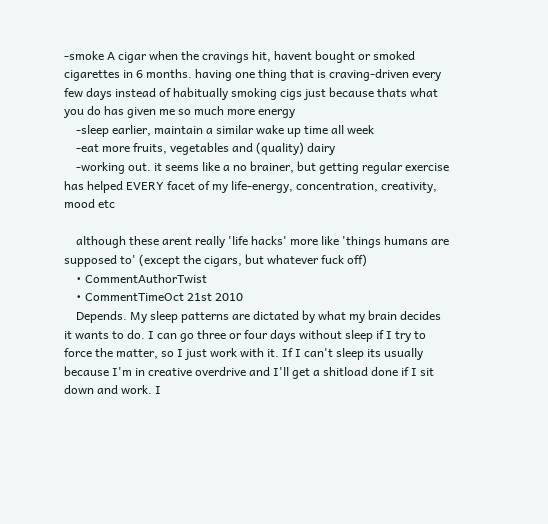-smoke A cigar when the cravings hit, havent bought or smoked cigarettes in 6 months. having one thing that is craving-driven every few days instead of habitually smoking cigs just because thats what you do has given me so much more energy
    -sleep earlier, maintain a similar wake up time all week
    -eat more fruits, vegetables and (quality) dairy
    -working out. it seems like a no brainer, but getting regular exercise has helped EVERY facet of my life-energy, concentration, creativity, mood etc

    although these arent really 'life hacks' more like 'things humans are supposed to' (except the cigars, but whatever fuck off)
    • CommentAuthorTwist
    • CommentTimeOct 21st 2010
    Depends. My sleep patterns are dictated by what my brain decides it wants to do. I can go three or four days without sleep if I try to force the matter, so I just work with it. If I can't sleep its usually because I'm in creative overdrive and I'll get a shitload done if I sit down and work. I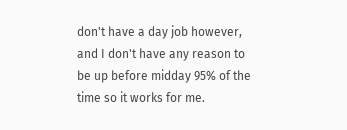don't have a day job however, and I don't have any reason to be up before midday 95% of the time so it works for me.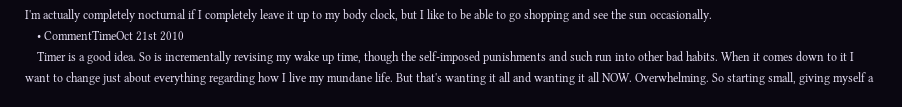I'm actually completely nocturnal if I completely leave it up to my body clock, but I like to be able to go shopping and see the sun occasionally.
    • CommentTimeOct 21st 2010
    Timer is a good idea. So is incrementally revising my wake up time, though the self-imposed punishments and such run into other bad habits. When it comes down to it I want to change just about everything regarding how I live my mundane life. But that's wanting it all and wanting it all NOW. Overwhelming. So starting small, giving myself a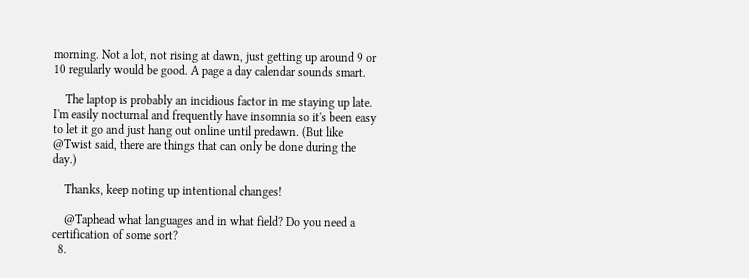morning. Not a lot, not rising at dawn, just getting up around 9 or 10 regularly would be good. A page a day calendar sounds smart.

    The laptop is probably an incidious factor in me staying up late. I'm easily nocturnal and frequently have insomnia so it's been easy to let it go and just hang out online until predawn. (But like @Twist said, there are things that can only be done during the day.)

    Thanks, keep noting up intentional changes!

    @Taphead what languages and in what field? Do you need a certification of some sort?
  8.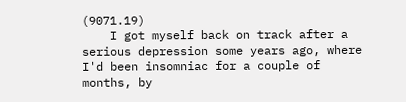(9071.19)
    I got myself back on track after a serious depression some years ago, where I'd been insomniac for a couple of months, by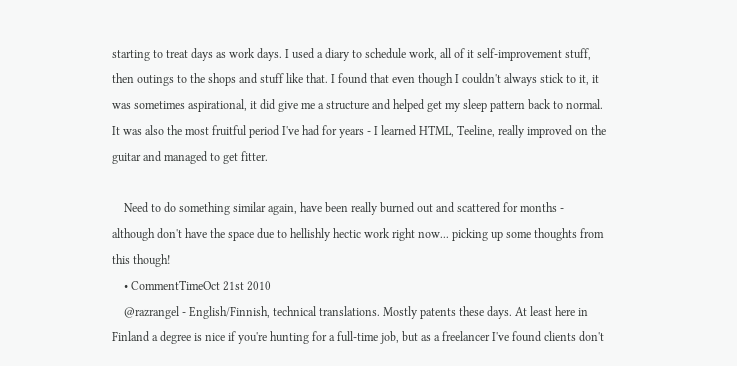starting to treat days as work days. I used a diary to schedule work, all of it self-improvement stuff, then outings to the shops and stuff like that. I found that even though I couldn't always stick to it, it was sometimes aspirational, it did give me a structure and helped get my sleep pattern back to normal. It was also the most fruitful period I've had for years - I learned HTML, Teeline, really improved on the guitar and managed to get fitter.

    Need to do something similar again, have been really burned out and scattered for months - although don't have the space due to hellishly hectic work right now... picking up some thoughts from this though!
    • CommentTimeOct 21st 2010
    @razrangel - English/Finnish, technical translations. Mostly patents these days. At least here in Finland a degree is nice if you're hunting for a full-time job, but as a freelancer I've found clients don't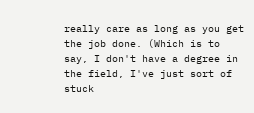really care as long as you get the job done. (Which is to say, I don't have a degree in the field, I've just sort of stuck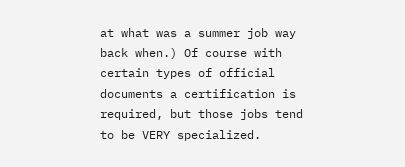at what was a summer job way back when.) Of course with certain types of official documents a certification is required, but those jobs tend to be VERY specialized.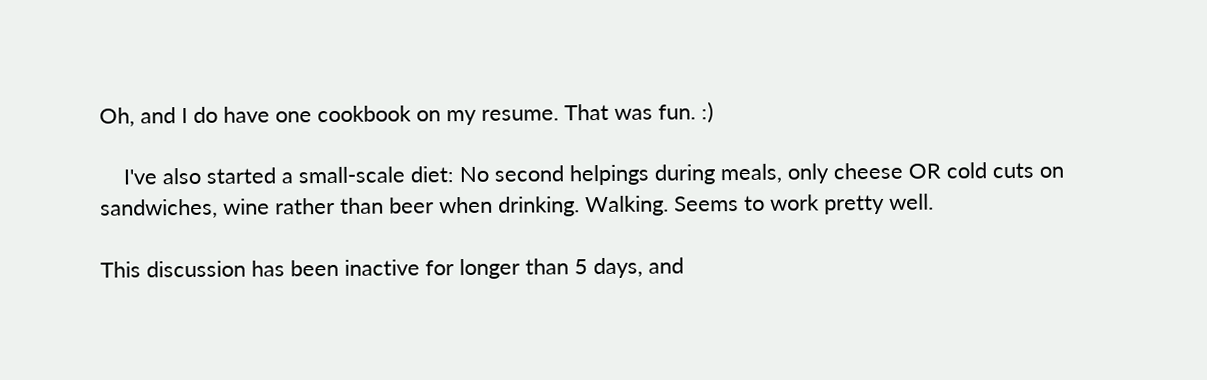Oh, and I do have one cookbook on my resume. That was fun. :)

    I've also started a small-scale diet: No second helpings during meals, only cheese OR cold cuts on sandwiches, wine rather than beer when drinking. Walking. Seems to work pretty well.

This discussion has been inactive for longer than 5 days, and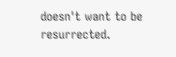doesn't want to be resurrected.